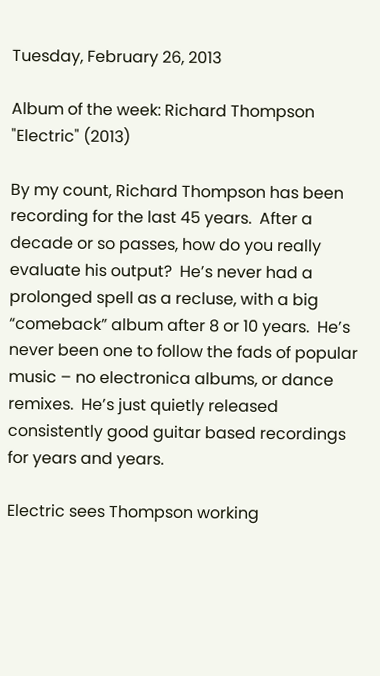Tuesday, February 26, 2013

Album of the week: Richard Thompson "Electric" (2013)

By my count, Richard Thompson has been recording for the last 45 years.  After a decade or so passes, how do you really evaluate his output?  He’s never had a prolonged spell as a recluse, with a big “comeback” album after 8 or 10 years.  He’s never been one to follow the fads of popular music – no electronica albums, or dance remixes.  He’s just quietly released consistently good guitar based recordings for years and years.

Electric sees Thompson working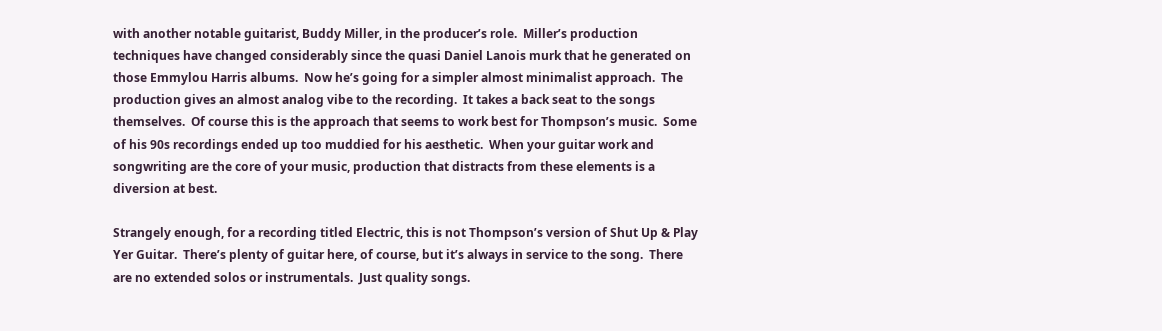with another notable guitarist, Buddy Miller, in the producer’s role.  Miller’s production techniques have changed considerably since the quasi Daniel Lanois murk that he generated on those Emmylou Harris albums.  Now he’s going for a simpler almost minimalist approach.  The production gives an almost analog vibe to the recording.  It takes a back seat to the songs themselves.  Of course this is the approach that seems to work best for Thompson’s music.  Some of his 90s recordings ended up too muddied for his aesthetic.  When your guitar work and songwriting are the core of your music, production that distracts from these elements is a diversion at best.

Strangely enough, for a recording titled Electric, this is not Thompson’s version of Shut Up & Play Yer Guitar.  There’s plenty of guitar here, of course, but it’s always in service to the song.  There are no extended solos or instrumentals.  Just quality songs.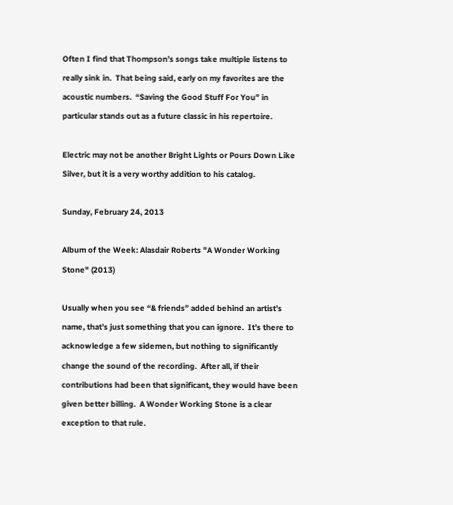Often I find that Thompson’s songs take multiple listens to really sink in.  That being said, early on my favorites are the acoustic numbers.  “Saving the Good Stuff For You” in particular stands out as a future classic in his repertoire.

Electric may not be another Bright Lights or Pours Down Like Silver, but it is a very worthy addition to his catalog.

Sunday, February 24, 2013

Album of the Week: Alasdair Roberts "A Wonder Working Stone" (2013)

Usually when you see “& friends” added behind an artist’s name, that’s just something that you can ignore.  It’s there to acknowledge a few sidemen, but nothing to significantly change the sound of the recording.  After all, if their contributions had been that significant, they would have been given better billing.  A Wonder Working Stone is a clear exception to that rule.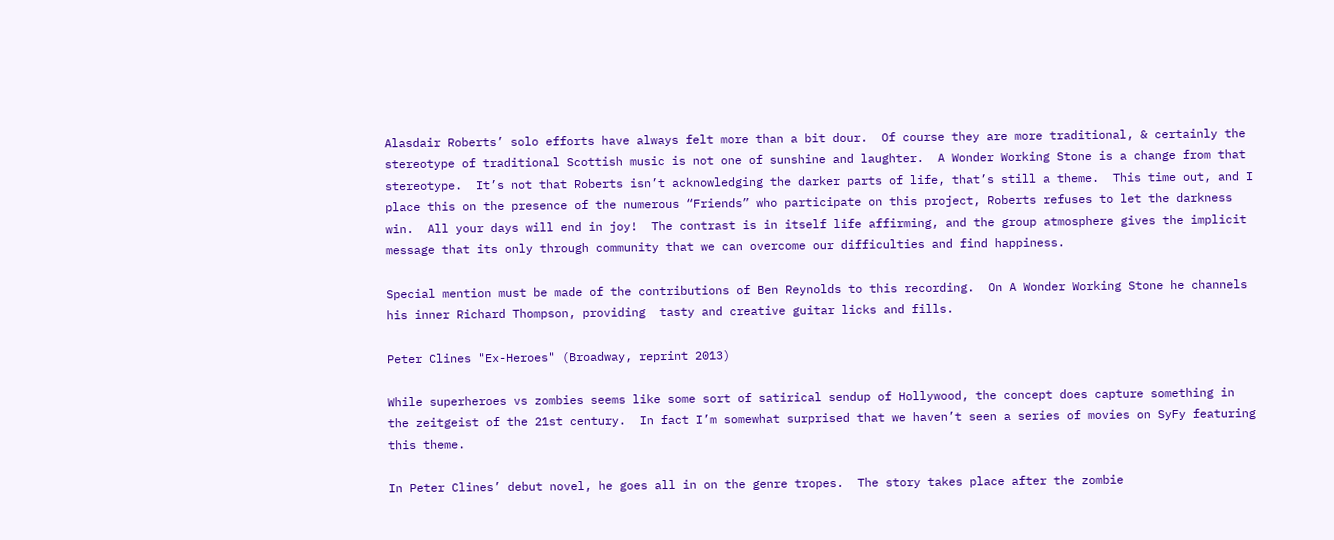Alasdair Roberts’ solo efforts have always felt more than a bit dour.  Of course they are more traditional, & certainly the stereotype of traditional Scottish music is not one of sunshine and laughter.  A Wonder Working Stone is a change from that stereotype.  It’s not that Roberts isn’t acknowledging the darker parts of life, that’s still a theme.  This time out, and I place this on the presence of the numerous “Friends” who participate on this project, Roberts refuses to let the darkness win.  All your days will end in joy!  The contrast is in itself life affirming, and the group atmosphere gives the implicit message that its only through community that we can overcome our difficulties and find happiness.

Special mention must be made of the contributions of Ben Reynolds to this recording.  On A Wonder Working Stone he channels his inner Richard Thompson, providing  tasty and creative guitar licks and fills.

Peter Clines "Ex-Heroes" (Broadway, reprint 2013)

While superheroes vs zombies seems like some sort of satirical sendup of Hollywood, the concept does capture something in the zeitgeist of the 21st century.  In fact I’m somewhat surprised that we haven’t seen a series of movies on SyFy featuring this theme.

In Peter Clines’ debut novel, he goes all in on the genre tropes.  The story takes place after the zombie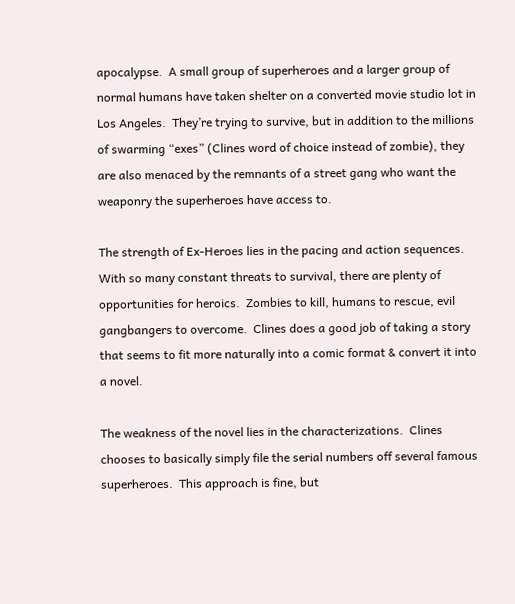apocalypse.  A small group of superheroes and a larger group of normal humans have taken shelter on a converted movie studio lot in Los Angeles.  They’re trying to survive, but in addition to the millions of swarming “exes” (Clines word of choice instead of zombie), they are also menaced by the remnants of a street gang who want the weaponry the superheroes have access to.

The strength of Ex-Heroes lies in the pacing and action sequences.  With so many constant threats to survival, there are plenty of opportunities for heroics.  Zombies to kill, humans to rescue, evil gangbangers to overcome.  Clines does a good job of taking a story that seems to fit more naturally into a comic format & convert it into a novel.

The weakness of the novel lies in the characterizations.  Clines chooses to basically simply file the serial numbers off several famous superheroes.  This approach is fine, but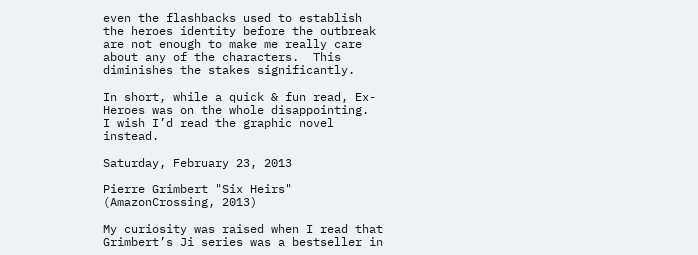even the flashbacks used to establish the heroes identity before the outbreak are not enough to make me really care about any of the characters.  This diminishes the stakes significantly.

In short, while a quick & fun read, Ex-Heroes was on the whole disappointing.  I wish I’d read the graphic novel instead.

Saturday, February 23, 2013

Pierre Grimbert "Six Heirs" (AmazonCrossing, 2013)

My curiosity was raised when I read that Grimbert’s Ji series was a bestseller in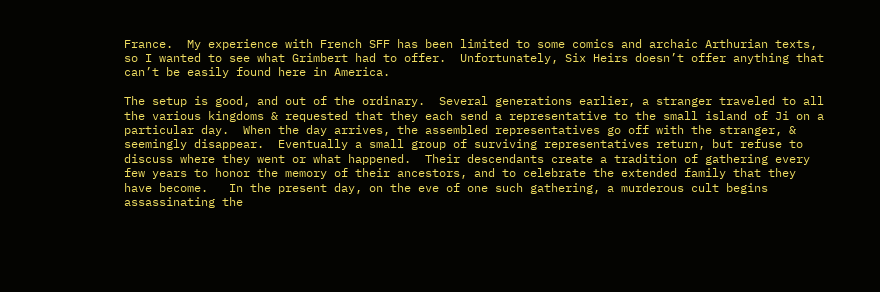France.  My experience with French SFF has been limited to some comics and archaic Arthurian texts, so I wanted to see what Grimbert had to offer.  Unfortunately, Six Heirs doesn’t offer anything that can’t be easily found here in America.

The setup is good, and out of the ordinary.  Several generations earlier, a stranger traveled to all the various kingdoms & requested that they each send a representative to the small island of Ji on a particular day.  When the day arrives, the assembled representatives go off with the stranger, & seemingly disappear.  Eventually a small group of surviving representatives return, but refuse to discuss where they went or what happened.  Their descendants create a tradition of gathering every few years to honor the memory of their ancestors, and to celebrate the extended family that they have become.   In the present day, on the eve of one such gathering, a murderous cult begins assassinating the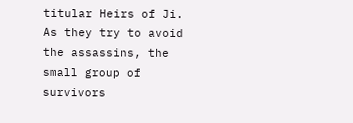titular Heirs of Ji.  As they try to avoid the assassins, the small group of survivors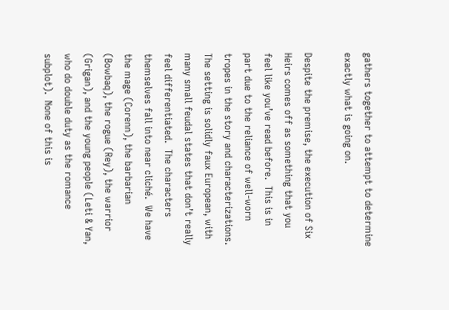gathers together to attempt to determine exactly what is going on.

Despite the premise, the execution of Six Heirs comes off as something that you feel like you’ve read before.  This is in part due to the reliance of well-worn tropes in the story and characterizations.  The setting is solidly faux European, with many small feudal states that don’t really feel differentiated.  The characters themselves fall into near cliché.  We have the mage (Corenn), the barbarian (Bowbaq), the rogue (Rey), the warrior (Grigan), and the young people (Leti & Yan, who do double duty as the romance subplot).  None of this is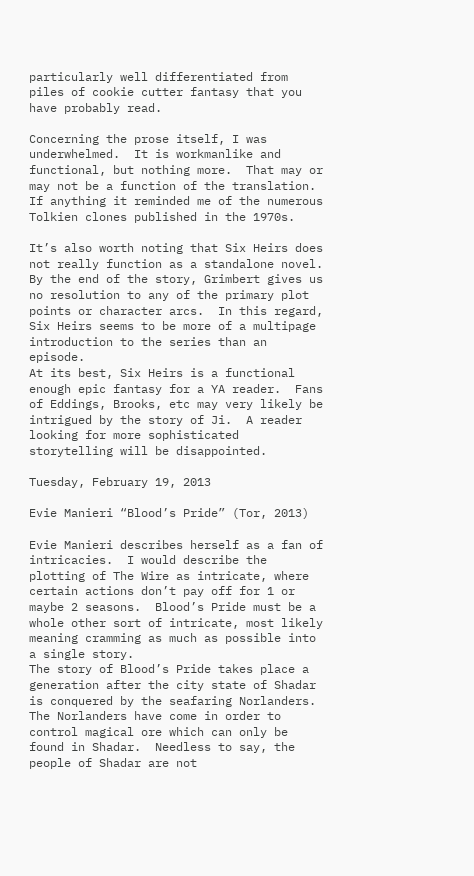particularly well differentiated from piles of cookie cutter fantasy that you have probably read.

Concerning the prose itself, I was underwhelmed.  It is workmanlike and functional, but nothing more.  That may or may not be a function of the translation.  If anything it reminded me of the numerous Tolkien clones published in the 1970s.

It’s also worth noting that Six Heirs does not really function as a standalone novel.  By the end of the story, Grimbert gives us no resolution to any of the primary plot points or character arcs.  In this regard, Six Heirs seems to be more of a multipage introduction to the series than an episode.
At its best, Six Heirs is a functional enough epic fantasy for a YA reader.  Fans of Eddings, Brooks, etc may very likely be intrigued by the story of Ji.  A reader looking for more sophisticated storytelling will be disappointed.

Tuesday, February 19, 2013

Evie Manieri “Blood’s Pride” (Tor, 2013)

Evie Manieri describes herself as a fan of intricacies.  I would describe the plotting of The Wire as intricate, where certain actions don’t pay off for 1 or maybe 2 seasons.  Blood’s Pride must be a whole other sort of intricate, most likely meaning cramming as much as possible into a single story.
The story of Blood’s Pride takes place a generation after the city state of Shadar is conquered by the seafaring Norlanders.  The Norlanders have come in order to control magical ore which can only be found in Shadar.  Needless to say, the people of Shadar are not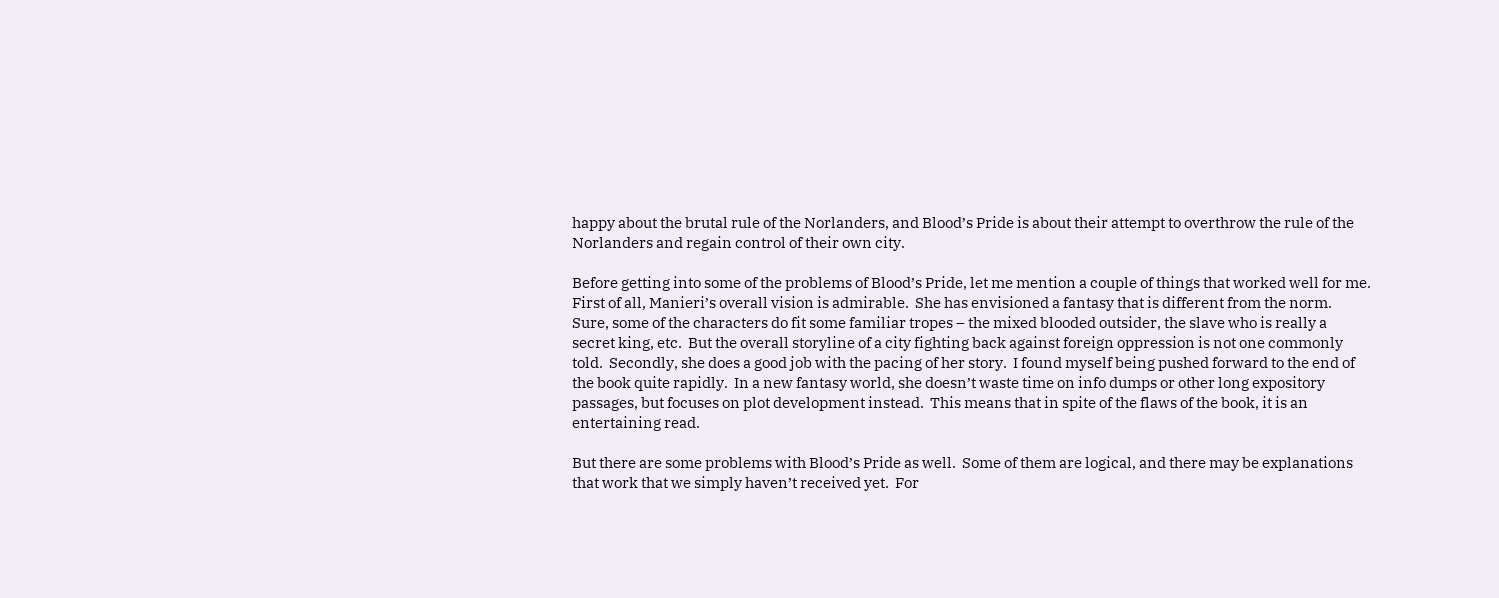happy about the brutal rule of the Norlanders, and Blood’s Pride is about their attempt to overthrow the rule of the Norlanders and regain control of their own city.

Before getting into some of the problems of Blood’s Pride, let me mention a couple of things that worked well for me.  First of all, Manieri’s overall vision is admirable.  She has envisioned a fantasy that is different from the norm.  Sure, some of the characters do fit some familiar tropes – the mixed blooded outsider, the slave who is really a secret king, etc.  But the overall storyline of a city fighting back against foreign oppression is not one commonly told.  Secondly, she does a good job with the pacing of her story.  I found myself being pushed forward to the end of the book quite rapidly.  In a new fantasy world, she doesn’t waste time on info dumps or other long expository passages, but focuses on plot development instead.  This means that in spite of the flaws of the book, it is an entertaining read.

But there are some problems with Blood’s Pride as well.  Some of them are logical, and there may be explanations that work that we simply haven’t received yet.  For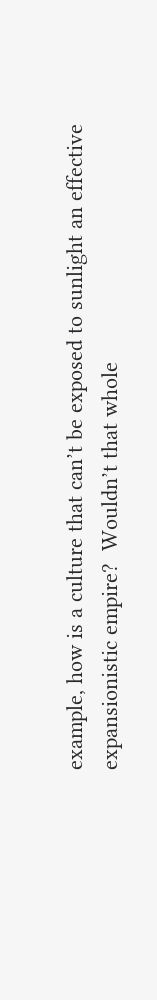example, how is a culture that can’t be exposed to sunlight an effective expansionistic empire?  Wouldn’t that whole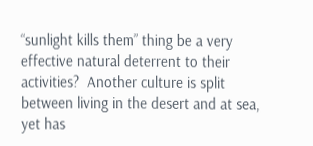“sunlight kills them” thing be a very effective natural deterrent to their activities?  Another culture is split between living in the desert and at sea, yet has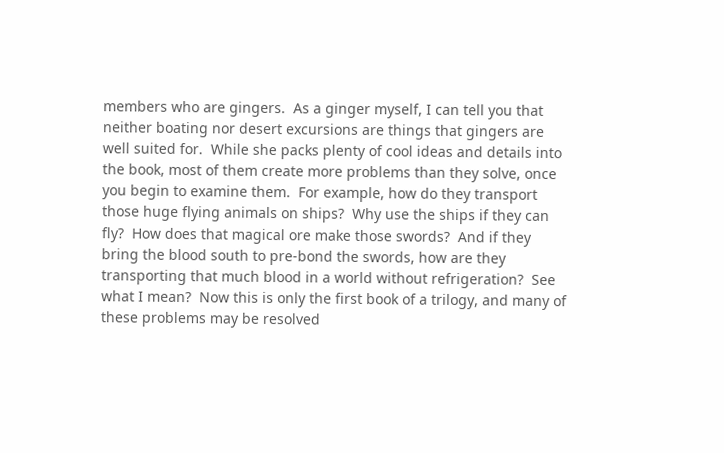members who are gingers.  As a ginger myself, I can tell you that neither boating nor desert excursions are things that gingers are well suited for.  While she packs plenty of cool ideas and details into the book, most of them create more problems than they solve, once you begin to examine them.  For example, how do they transport those huge flying animals on ships?  Why use the ships if they can fly?  How does that magical ore make those swords?  And if they bring the blood south to pre-bond the swords, how are they transporting that much blood in a world without refrigeration?  See what I mean?  Now this is only the first book of a trilogy, and many of these problems may be resolved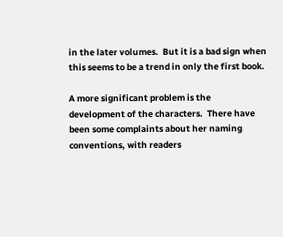in the later volumes.  But it is a bad sign when this seems to be a trend in only the first book.

A more significant problem is the development of the characters.  There have been some complaints about her naming conventions, with readers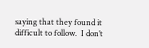saying that they found it difficult to follow.  I don’t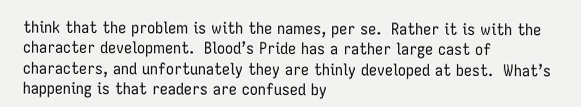think that the problem is with the names, per se.  Rather it is with the character development.  Blood’s Pride has a rather large cast of characters, and unfortunately they are thinly developed at best.  What’s happening is that readers are confused by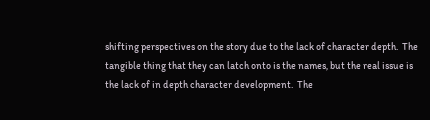shifting perspectives on the story due to the lack of character depth.  The tangible thing that they can latch onto is the names, but the real issue is the lack of in depth character development.  The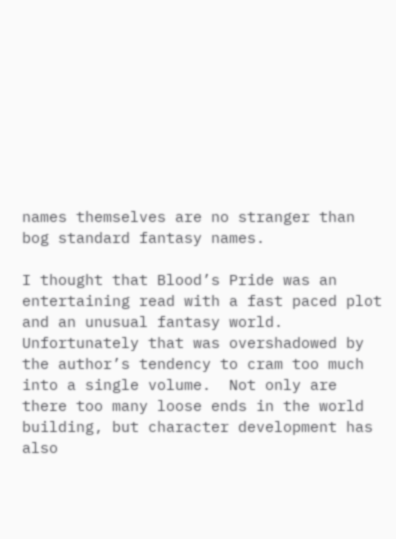names themselves are no stranger than bog standard fantasy names.

I thought that Blood’s Pride was an entertaining read with a fast paced plot and an unusual fantasy world.  Unfortunately that was overshadowed by the author’s tendency to cram too much into a single volume.  Not only are there too many loose ends in the world building, but character development has also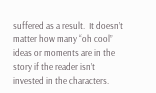suffered as a result.  It doesn’t matter how many “oh cool” ideas or moments are in the story if the reader isn’t invested in the characters.